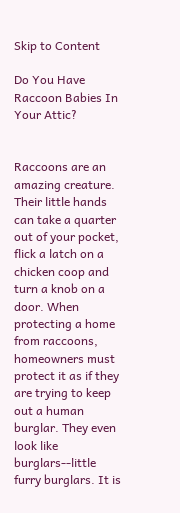Skip to Content

Do You Have Raccoon Babies In Your Attic?


Raccoons are an amazing creature. Their little hands can take a quarter out of your pocket, flick a latch on a chicken coop and turn a knob on a door. When protecting a home from raccoons, homeowners must protect it as if they are trying to keep out a human burglar. They even look like burglars--little furry burglars. It is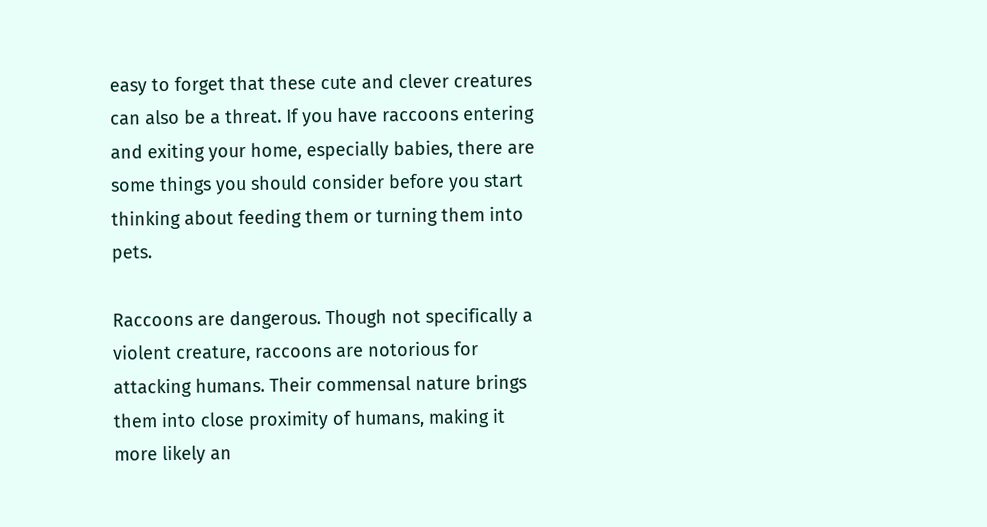easy to forget that these cute and clever creatures can also be a threat. If you have raccoons entering and exiting your home, especially babies, there are some things you should consider before you start thinking about feeding them or turning them into pets.

Raccoons are dangerous. Though not specifically a violent creature, raccoons are notorious for attacking humans. Their commensal nature brings them into close proximity of humans, making it more likely an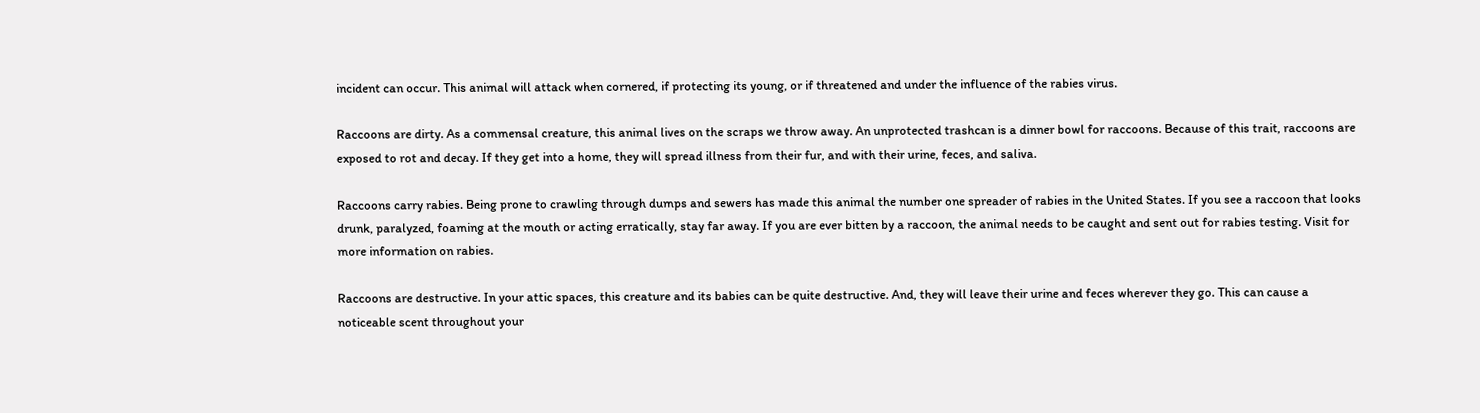incident can occur. This animal will attack when cornered, if protecting its young, or if threatened and under the influence of the rabies virus.

Raccoons are dirty. As a commensal creature, this animal lives on the scraps we throw away. An unprotected trashcan is a dinner bowl for raccoons. Because of this trait, raccoons are exposed to rot and decay. If they get into a home, they will spread illness from their fur, and with their urine, feces, and saliva.

Raccoons carry rabies. Being prone to crawling through dumps and sewers has made this animal the number one spreader of rabies in the United States. If you see a raccoon that looks drunk, paralyzed, foaming at the mouth or acting erratically, stay far away. If you are ever bitten by a raccoon, the animal needs to be caught and sent out for rabies testing. Visit for more information on rabies.

Raccoons are destructive. In your attic spaces, this creature and its babies can be quite destructive. And, they will leave their urine and feces wherever they go. This can cause a noticeable scent throughout your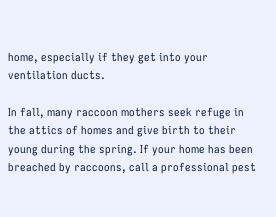home, especially if they get into your ventilation ducts.

In fall, many raccoon mothers seek refuge in the attics of homes and give birth to their young during the spring. If your home has been breached by raccoons, call a professional pest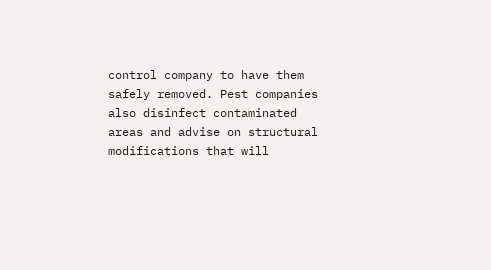control company to have them safely removed. Pest companies also disinfect contaminated areas and advise on structural modifications that will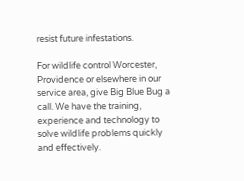resist future infestations.

For wildlife control Worcester, Providence or elsewhere in our service area, give Big Blue Bug a call. We have the training, experience and technology to solve wildlife problems quickly and effectively.